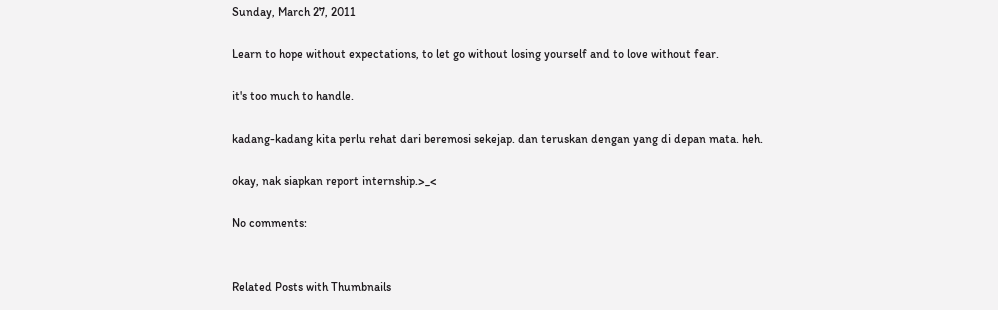Sunday, March 27, 2011

Learn to hope without expectations, to let go without losing yourself and to love without fear.

it's too much to handle.

kadang-kadang kita perlu rehat dari beremosi sekejap. dan teruskan dengan yang di depan mata. heh.

okay, nak siapkan report internship.>_<

No comments:


Related Posts with Thumbnails